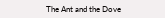The Ant and the Dove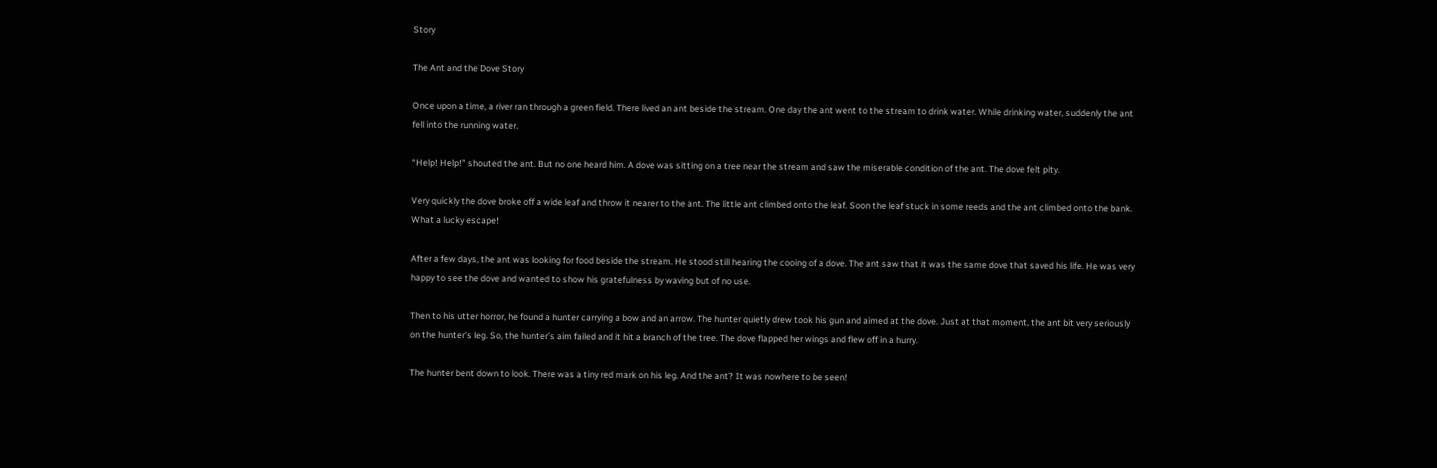Story

The Ant and the Dove Story

Once upon a time, a river ran through a green field. There lived an ant beside the stream. One day the ant went to the stream to drink water. While drinking water, suddenly the ant fell into the running water.

“Help! Help!” shouted the ant. But no one heard him. A dove was sitting on a tree near the stream and saw the miserable condition of the ant. The dove felt pity.

Very quickly the dove broke off a wide leaf and throw it nearer to the ant. The little ant climbed onto the leaf. Soon the leaf stuck in some reeds and the ant climbed onto the bank. What a lucky escape!

After a few days, the ant was looking for food beside the stream. He stood still hearing the cooing of a dove. The ant saw that it was the same dove that saved his life. He was very happy to see the dove and wanted to show his gratefulness by waving but of no use.

Then to his utter horror, he found a hunter carrying a bow and an arrow. The hunter quietly drew took his gun and aimed at the dove. Just at that moment, the ant bit very seriously on the hunter’s leg. So, the hunter’s aim failed and it hit a branch of the tree. The dove flapped her wings and flew off in a hurry.

The hunter bent down to look. There was a tiny red mark on his leg. And the ant? It was nowhere to be seen!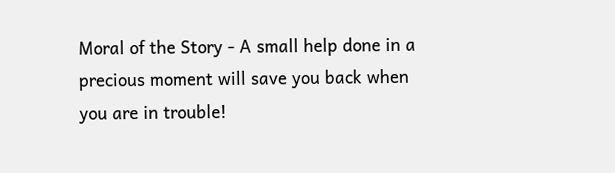Moral of the Story - A small help done in a precious moment will save you back when you are in trouble!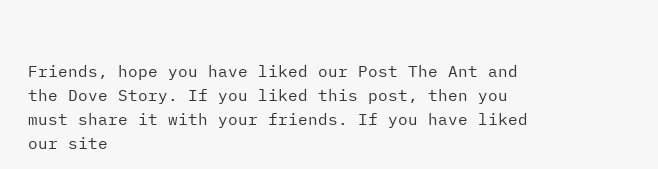Friends, hope you have liked our Post The Ant and the Dove Story. If you liked this post, then you must share it with your friends. If you have liked our site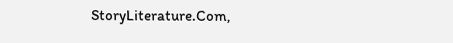StoryLiterature.Com,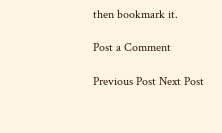then bookmark it.

Post a Comment

Previous Post Next Post